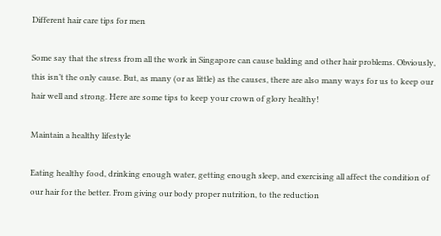Different hair care tips for men

Some say that the stress from all the work in Singapore can cause balding and other hair problems. Obviously, this isn’t the only cause. But, as many (or as little) as the causes, there are also many ways for us to keep our hair well and strong. Here are some tips to keep your crown of glory healthy!

Maintain a healthy lifestyle

Eating healthy food, drinking enough water, getting enough sleep, and exercising all affect the condition of our hair for the better. From giving our body proper nutrition, to the reduction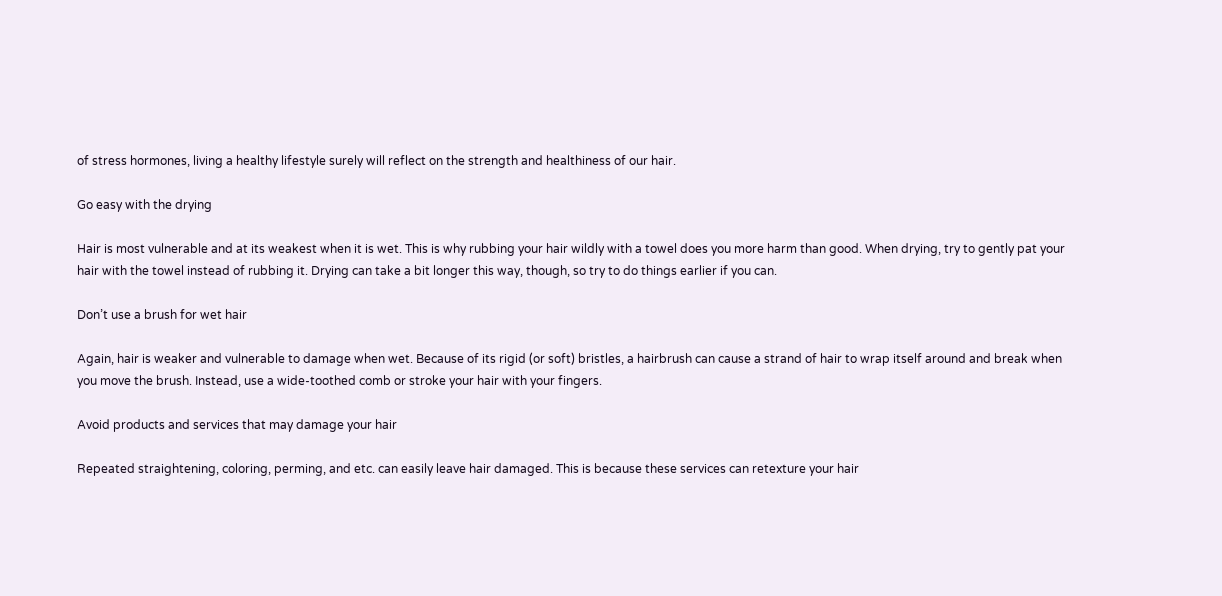of stress hormones, living a healthy lifestyle surely will reflect on the strength and healthiness of our hair.

Go easy with the drying

Hair is most vulnerable and at its weakest when it is wet. This is why rubbing your hair wildly with a towel does you more harm than good. When drying, try to gently pat your hair with the towel instead of rubbing it. Drying can take a bit longer this way, though, so try to do things earlier if you can.

Don’t use a brush for wet hair

Again, hair is weaker and vulnerable to damage when wet. Because of its rigid (or soft) bristles, a hairbrush can cause a strand of hair to wrap itself around and break when you move the brush. Instead, use a wide-toothed comb or stroke your hair with your fingers.

Avoid products and services that may damage your hair

Repeated straightening, coloring, perming, and etc. can easily leave hair damaged. This is because these services can retexture your hair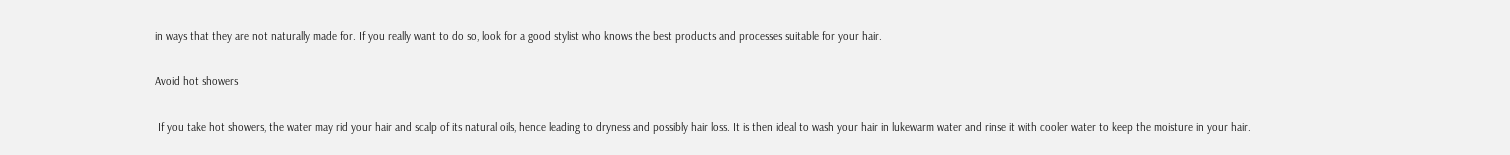in ways that they are not naturally made for. If you really want to do so, look for a good stylist who knows the best products and processes suitable for your hair.

Avoid hot showers

 If you take hot showers, the water may rid your hair and scalp of its natural oils, hence leading to dryness and possibly hair loss. It is then ideal to wash your hair in lukewarm water and rinse it with cooler water to keep the moisture in your hair.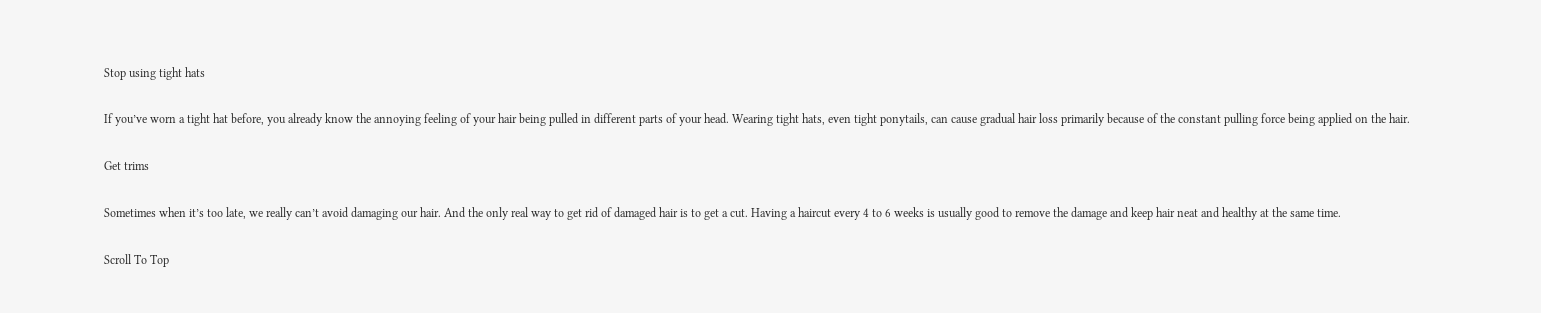Stop using tight hats

If you’ve worn a tight hat before, you already know the annoying feeling of your hair being pulled in different parts of your head. Wearing tight hats, even tight ponytails, can cause gradual hair loss primarily because of the constant pulling force being applied on the hair.

Get trims

Sometimes when it’s too late, we really can’t avoid damaging our hair. And the only real way to get rid of damaged hair is to get a cut. Having a haircut every 4 to 6 weeks is usually good to remove the damage and keep hair neat and healthy at the same time.

Scroll To Top